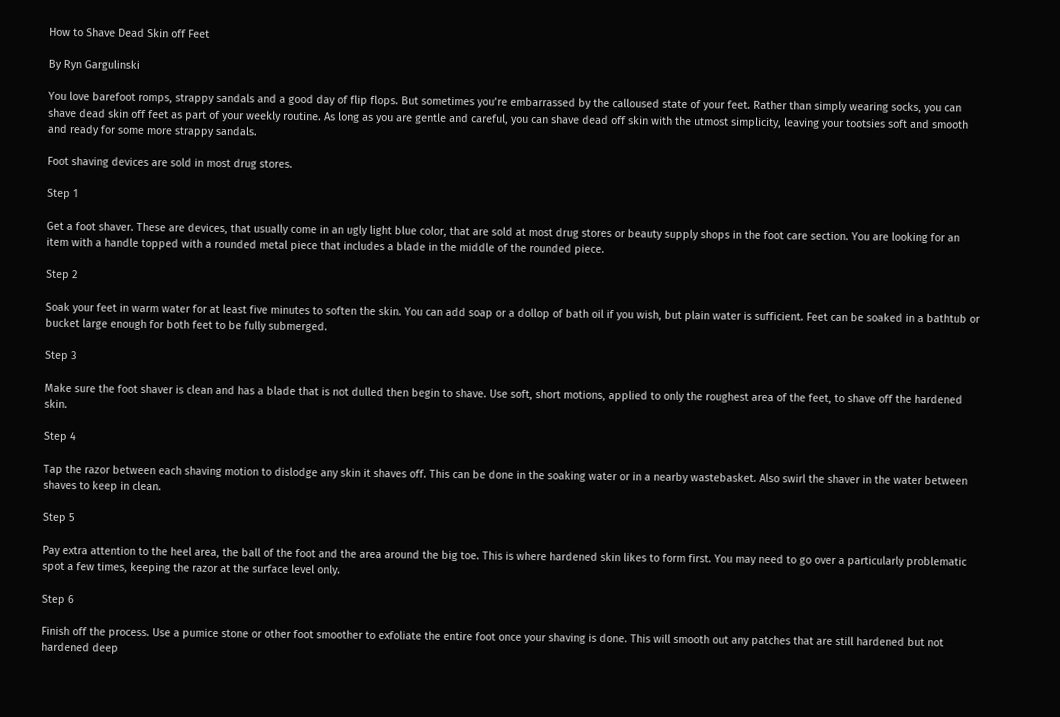How to Shave Dead Skin off Feet

By Ryn Gargulinski

You love barefoot romps, strappy sandals and a good day of flip flops. But sometimes you’re embarrassed by the calloused state of your feet. Rather than simply wearing socks, you can shave dead skin off feet as part of your weekly routine. As long as you are gentle and careful, you can shave dead off skin with the utmost simplicity, leaving your tootsies soft and smooth and ready for some more strappy sandals.

Foot shaving devices are sold in most drug stores.

Step 1

Get a foot shaver. These are devices, that usually come in an ugly light blue color, that are sold at most drug stores or beauty supply shops in the foot care section. You are looking for an item with a handle topped with a rounded metal piece that includes a blade in the middle of the rounded piece.

Step 2

Soak your feet in warm water for at least five minutes to soften the skin. You can add soap or a dollop of bath oil if you wish, but plain water is sufficient. Feet can be soaked in a bathtub or bucket large enough for both feet to be fully submerged.

Step 3

Make sure the foot shaver is clean and has a blade that is not dulled then begin to shave. Use soft, short motions, applied to only the roughest area of the feet, to shave off the hardened skin.

Step 4

Tap the razor between each shaving motion to dislodge any skin it shaves off. This can be done in the soaking water or in a nearby wastebasket. Also swirl the shaver in the water between shaves to keep in clean.

Step 5

Pay extra attention to the heel area, the ball of the foot and the area around the big toe. This is where hardened skin likes to form first. You may need to go over a particularly problematic spot a few times, keeping the razor at the surface level only.

Step 6

Finish off the process. Use a pumice stone or other foot smoother to exfoliate the entire foot once your shaving is done. This will smooth out any patches that are still hardened but not hardened deep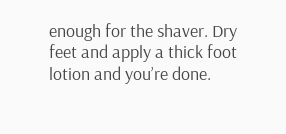enough for the shaver. Dry feet and apply a thick foot lotion and you’re done.